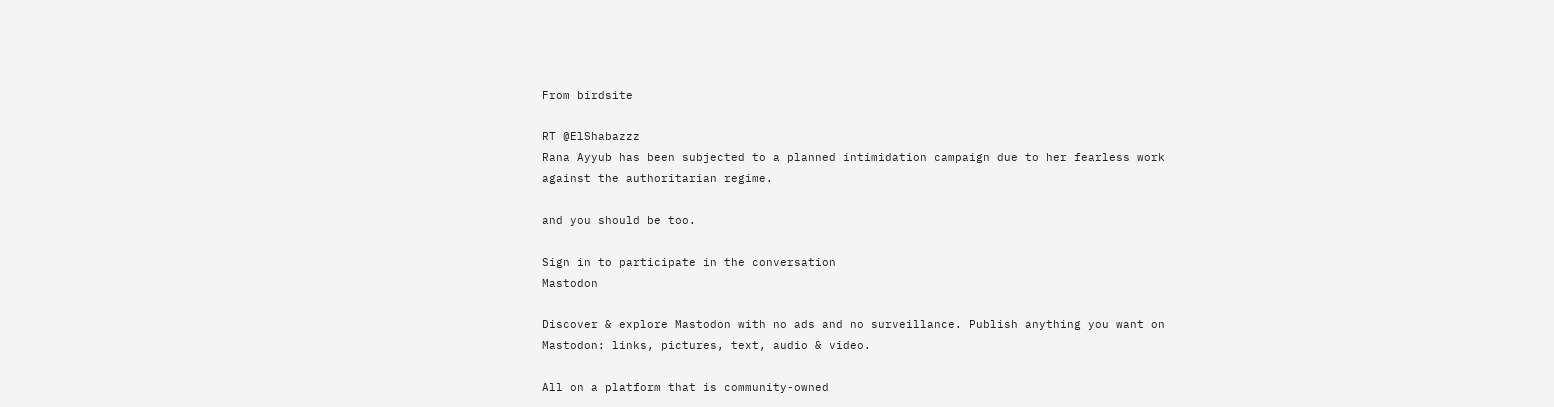From birdsite

RT @ElShabazzz
Rana Ayyub has been subjected to a planned intimidation campaign due to her fearless work against the authoritarian regime.

and you should be too.

Sign in to participate in the conversation
Mastodon

Discover & explore Mastodon with no ads and no surveillance. Publish anything you want on Mastodon: links, pictures, text, audio & video.

All on a platform that is community-owned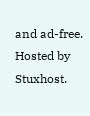and ad-free.
Hosted by Stuxhost.